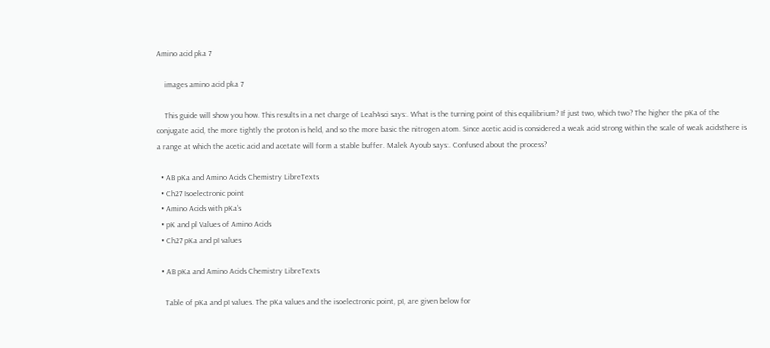Amino acid pka 7

    images amino acid pka 7

    This guide will show you how. This results in a net charge of Leah4sci says:. What is the turning point of this equilibrium? If just two, which two? The higher the pKa of the conjugate acid, the more tightly the proton is held, and so the more basic the nitrogen atom. Since acetic acid is considered a weak acid strong within the scale of weak acidsthere is a range at which the acetic acid and acetate will form a stable buffer. Malek Ayoub says:. Confused about the process?

  • AB pKa and Amino Acids Chemistry LibreTexts
  • Ch27 Isoelectronic point
  • Amino Acids with pKa’s
  • pK and pl Values of Amino Acids
  • Ch27 pKa and pI values

  • AB pKa and Amino Acids Chemistry LibreTexts

    Table of pKa and pI values. The pKa values and the isoelectronic point, pI, are given below for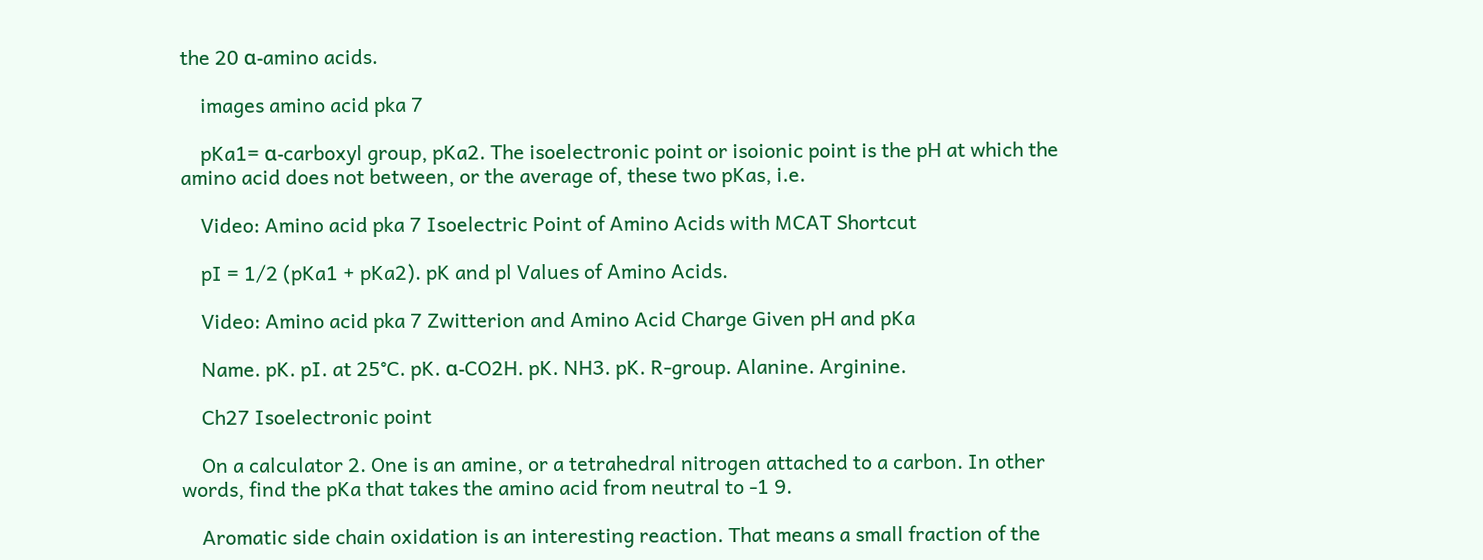the 20 α-amino acids.

    images amino acid pka 7

    pKa1= α-carboxyl group, pKa2. The isoelectronic point or isoionic point is the pH at which the amino acid does not between, or the average of, these two pKas, i.e.

    Video: Amino acid pka 7 Isoelectric Point of Amino Acids with MCAT Shortcut

    pI = 1/2 (pKa1 + pKa2). pK and pl Values of Amino Acids.

    Video: Amino acid pka 7 Zwitterion and Amino Acid Charge Given pH and pKa

    Name. pK. pI. at 25°C. pK. α-CO2H. pK. NH3. pK. R-group. Alanine. Arginine.

    Ch27 Isoelectronic point

    On a calculator 2. One is an amine, or a tetrahedral nitrogen attached to a carbon. In other words, find the pKa that takes the amino acid from neutral to -1 9.

    Aromatic side chain oxidation is an interesting reaction. That means a small fraction of the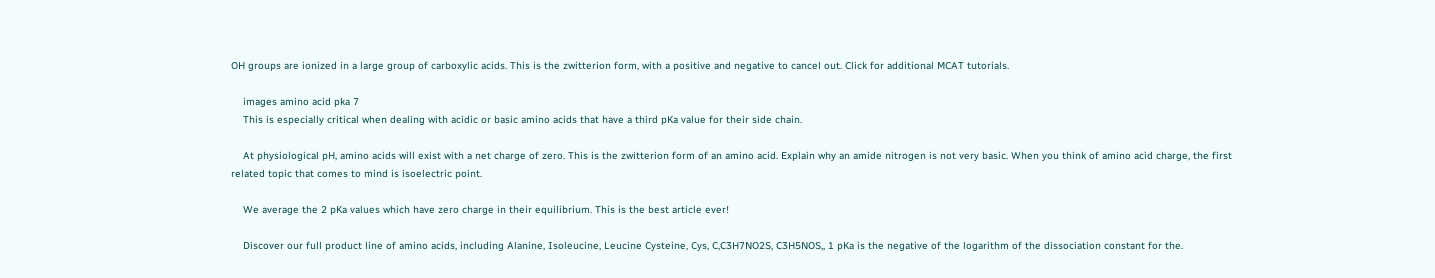OH groups are ionized in a large group of carboxylic acids. This is the zwitterion form, with a positive and negative to cancel out. Click for additional MCAT tutorials.

    images amino acid pka 7
    This is especially critical when dealing with acidic or basic amino acids that have a third pKa value for their side chain.

    At physiological pH, amino acids will exist with a net charge of zero. This is the zwitterion form of an amino acid. Explain why an amide nitrogen is not very basic. When you think of amino acid charge, the first related topic that comes to mind is isoelectric point.

    We average the 2 pKa values which have zero charge in their equilibrium. This is the best article ever!

    Discover our full product line of amino acids, including Alanine, Isoleucine, Leucine Cysteine, Cys, C,C3H7NO2S, C3H5NOS,, 1 pKa is the negative of the logarithm of the dissociation constant for the.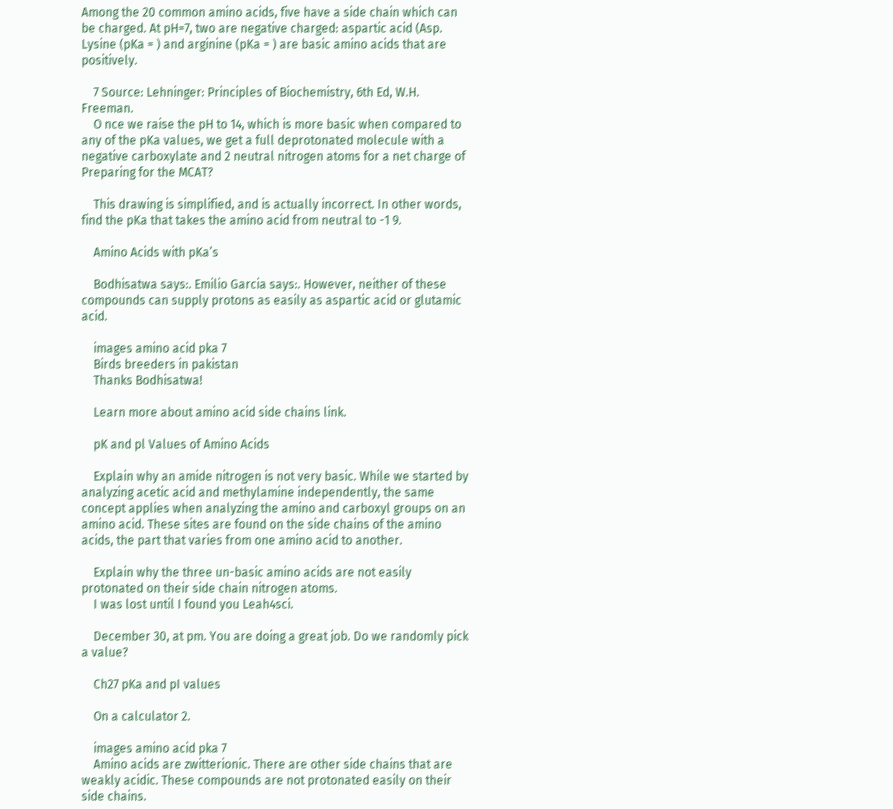Among the 20 common amino acids, five have a side chain which can be charged. At pH=7, two are negative charged: aspartic acid (Asp. Lysine (pKa = ) and arginine (pKa = ) are basic amino acids that are positively.

    7 Source: Lehninger: Principles of Biochemistry, 6th Ed, W.H. Freeman.
    O nce we raise the pH to 14, which is more basic when compared to any of the pKa values, we get a full deprotonated molecule with a negative carboxylate and 2 neutral nitrogen atoms for a net charge of Preparing for the MCAT?

    This drawing is simplified, and is actually incorrect. In other words, find the pKa that takes the amino acid from neutral to -1 9.

    Amino Acids with pKa’s

    Bodhisatwa says:. Emilio Garcia says:. However, neither of these compounds can supply protons as easily as aspartic acid or glutamic acid.

    images amino acid pka 7
    Birds breeders in pakistan
    Thanks Bodhisatwa!

    Learn more about amino acid side chains link.

    pK and pl Values of Amino Acids

    Explain why an amide nitrogen is not very basic. While we started by analyzing acetic acid and methylamine independently, the same concept applies when analyzing the amino and carboxyl groups on an amino acid. These sites are found on the side chains of the amino acids, the part that varies from one amino acid to another.

    Explain why the three un-basic amino acids are not easily protonated on their side chain nitrogen atoms.
    I was lost until I found you Leah4sci.

    December 30, at pm. You are doing a great job. Do we randomly pick a value?

    Ch27 pKa and pI values

    On a calculator 2.

    images amino acid pka 7
    Amino acids are zwitterionic. There are other side chains that are weakly acidic. These compounds are not protonated easily on their side chains.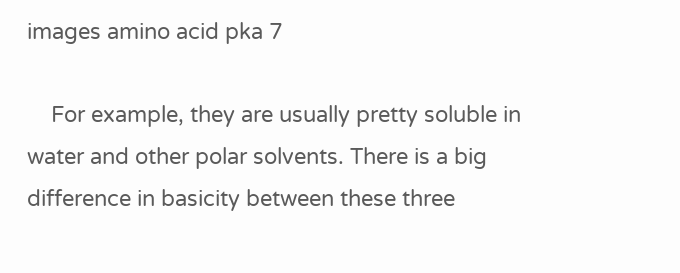images amino acid pka 7

    For example, they are usually pretty soluble in water and other polar solvents. There is a big difference in basicity between these three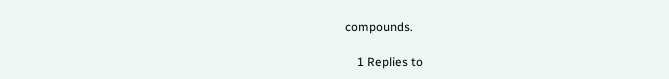compounds.

    1 Replies to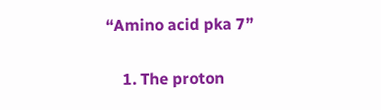“Amino acid pka 7”

    1. The proton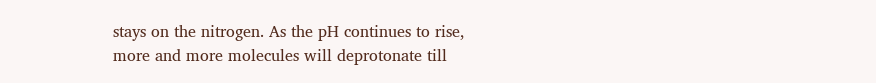stays on the nitrogen. As the pH continues to rise, more and more molecules will deprotonate till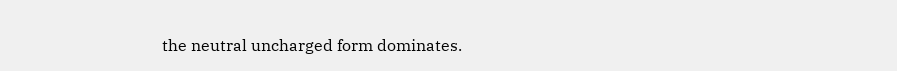the neutral uncharged form dominates.